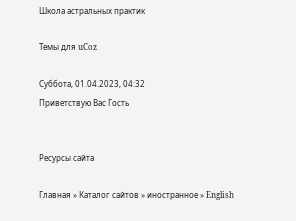Школа астральных практик

Темы для uCoz

Суббота, 01.04.2023, 04:32
Приветствую Вас Гость


Ресурсы сайта

Главная » Каталог сайтов » иностранное » English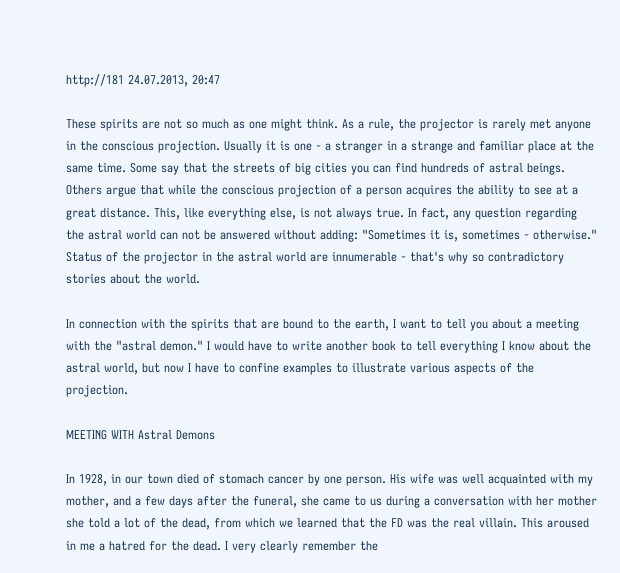http://181 24.07.2013, 20:47

These spirits are not so much as one might think. As a rule, the projector is rarely met anyone in the conscious projection. Usually it is one - a stranger in a strange and familiar place at the same time. Some say that the streets of big cities you can find hundreds of astral beings. Others argue that while the conscious projection of a person acquires the ability to see at a great distance. This, like everything else, is not always true. In fact, any question regarding the astral world can not be answered without adding: "Sometimes it is, sometimes - otherwise." Status of the projector in the astral world are innumerable - that's why so contradictory stories about the world.

In connection with the spirits that are bound to the earth, I want to tell you about a meeting with the "astral demon." I would have to write another book to tell everything I know about the astral world, but now I have to confine examples to illustrate various aspects of the projection.

MEETING WITH Astral Demons

In 1928, in our town died of stomach cancer by one person. His wife was well acquainted with my mother, and a few days after the funeral, she came to us during a conversation with her mother she told a lot of the dead, from which we learned that the FD was the real villain. This aroused in me a hatred for the dead. I very clearly remember the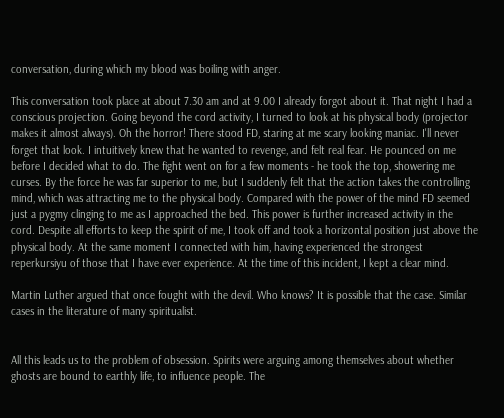conversation, during which my blood was boiling with anger.

This conversation took place at about 7.30 am and at 9.00 I already forgot about it. That night I had a conscious projection. Going beyond the cord activity, I turned to look at his physical body (projector makes it almost always). Oh the horror! There stood FD, staring at me scary looking maniac. I'll never forget that look. I intuitively knew that he wanted to revenge, and felt real fear. He pounced on me before I decided what to do. The fight went on for a few moments - he took the top, showering me curses. By the force he was far superior to me, but I suddenly felt that the action takes the controlling mind, which was attracting me to the physical body. Compared with the power of the mind FD seemed just a pygmy clinging to me as I approached the bed. This power is further increased activity in the cord. Despite all efforts to keep the spirit of me, I took off and took a horizontal position just above the physical body. At the same moment I connected with him, having experienced the strongest reperkursiyu of those that I have ever experience. At the time of this incident, I kept a clear mind.

Martin Luther argued that once fought with the devil. Who knows? It is possible that the case. Similar cases in the literature of many spiritualist.


All this leads us to the problem of obsession. Spirits were arguing among themselves about whether ghosts are bound to earthly life, to influence people. The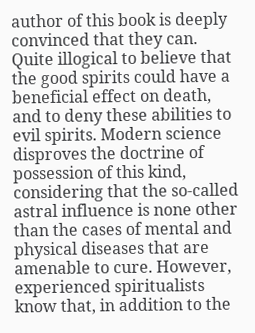author of this book is deeply convinced that they can. Quite illogical to believe that the good spirits could have a beneficial effect on death, and to deny these abilities to evil spirits. Modern science disproves the doctrine of possession of this kind, considering that the so-called astral influence is none other than the cases of mental and physical diseases that are amenable to cure. However, experienced spiritualists know that, in addition to the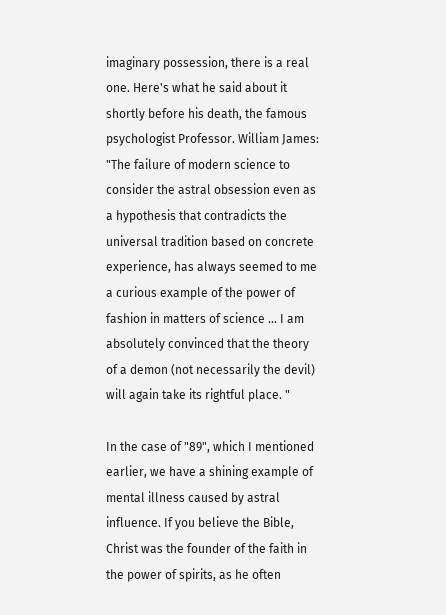imaginary possession, there is a real one. Here's what he said about it shortly before his death, the famous psychologist Professor. William James: "The failure of modern science to consider the astral obsession even as a hypothesis that contradicts the universal tradition based on concrete experience, has always seemed to me a curious example of the power of fashion in matters of science ... I am absolutely convinced that the theory of a demon (not necessarily the devil) will again take its rightful place. "

In the case of "89", which I mentioned earlier, we have a shining example of mental illness caused by astral influence. If you believe the Bible, Christ was the founder of the faith in the power of spirits, as he often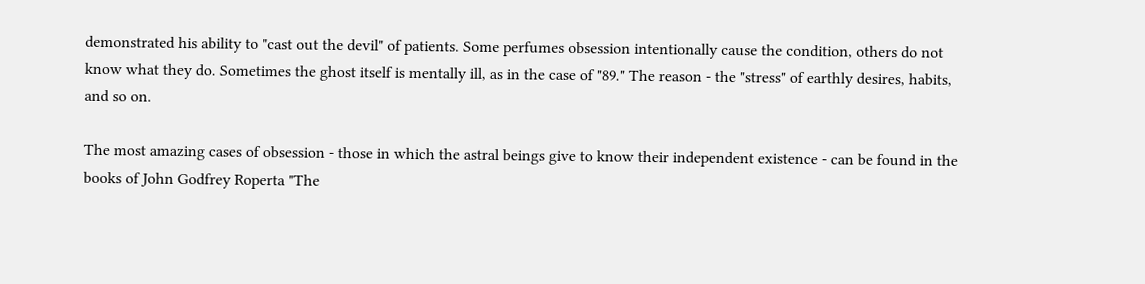demonstrated his ability to "cast out the devil" of patients. Some perfumes obsession intentionally cause the condition, others do not know what they do. Sometimes the ghost itself is mentally ill, as in the case of "89." The reason - the "stress" of earthly desires, habits, and so on.

The most amazing cases of obsession - those in which the astral beings give to know their independent existence - can be found in the books of John Godfrey Roperta "The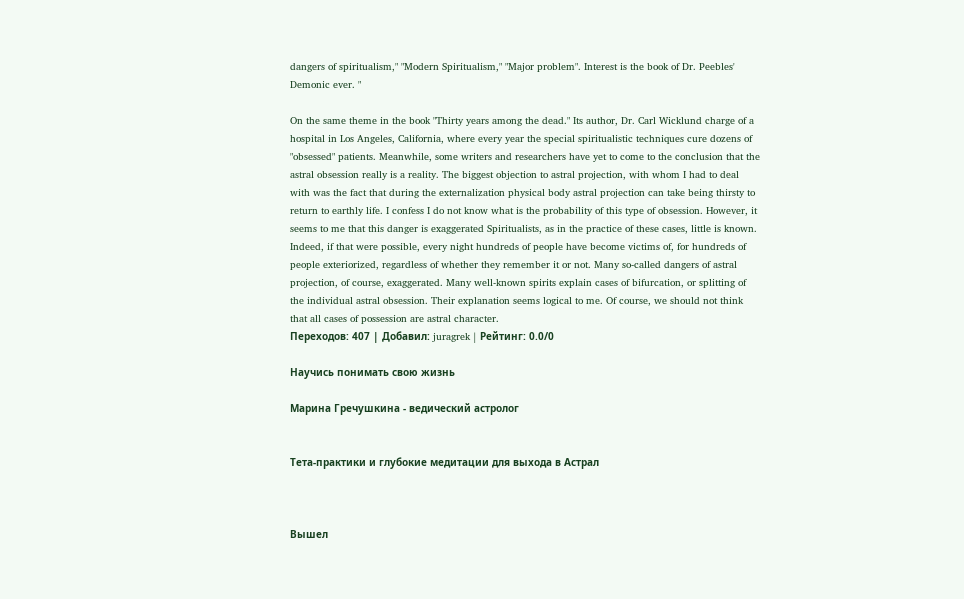dangers of spiritualism," "Modern Spiritualism," "Major problem". Interest is the book of Dr. Peebles' Demonic ever. "

On the same theme in the book "Thirty years among the dead." Its author, Dr. Carl Wicklund charge of a hospital in Los Angeles, California, where every year the special spiritualistic techniques cure dozens of "obsessed" patients. Meanwhile, some writers and researchers have yet to come to the conclusion that the astral obsession really is a reality. The biggest objection to astral projection, with whom I had to deal with was the fact that during the externalization physical body astral projection can take being thirsty to return to earthly life. I confess I do not know what is the probability of this type of obsession. However, it seems to me that this danger is exaggerated Spiritualists, as in the practice of these cases, little is known. Indeed, if that were possible, every night hundreds of people have become victims of, for hundreds of people exteriorized, regardless of whether they remember it or not. Many so-called dangers of astral projection, of course, exaggerated. Many well-known spirits explain cases of bifurcation, or splitting of the individual astral obsession. Their explanation seems logical to me. Of course, we should not think that all cases of possession are astral character.
Переходов: 407 | Добавил: juragrek | Рейтинг: 0.0/0

Научись понимать свою жизнь

Марина Гречушкина - ведический астролог


Тета-практики и глубокие медитации для выхода в Астрал



Вышел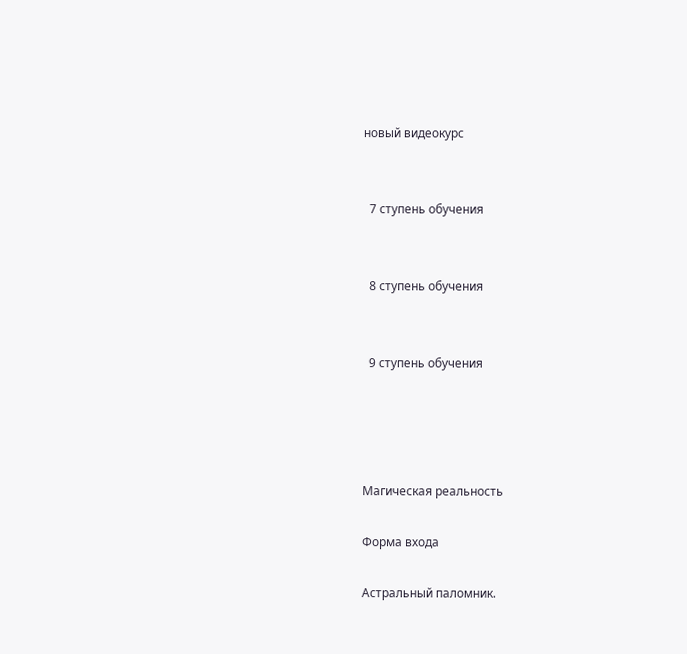новый видеокурс


  7 ступень обучения


  8 ступень обучения


  9 ступень обучения




Магическая реальность

Форма входа

Астральный паломник.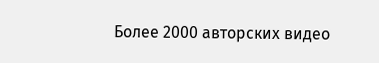Более 2000 авторских видео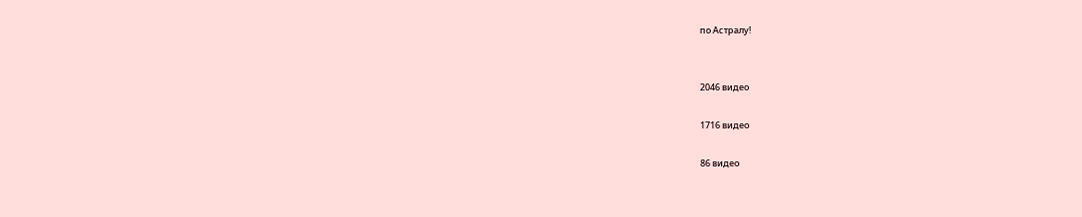по Астралу!


2046 видео

1716 видео

86 видео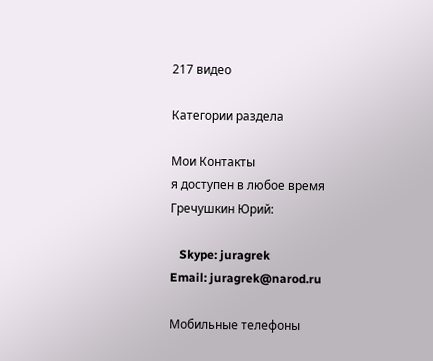217 видео

Категории раздела

Мои Контакты
я доступен в любое время
Гречушкин Юрий:

   Skype: juragrek
Email: juragrek@narod.ru

Мобильные телефоны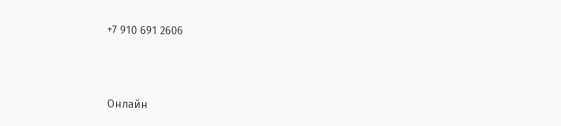+7 910 691 2606



Онлайн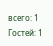всего: 1
Гостей: 1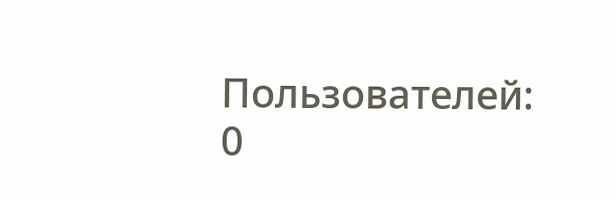Пользователей: 0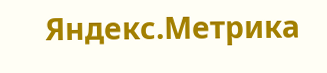Яндекс.Метрика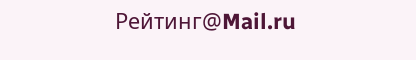Рейтинг@Mail.ru